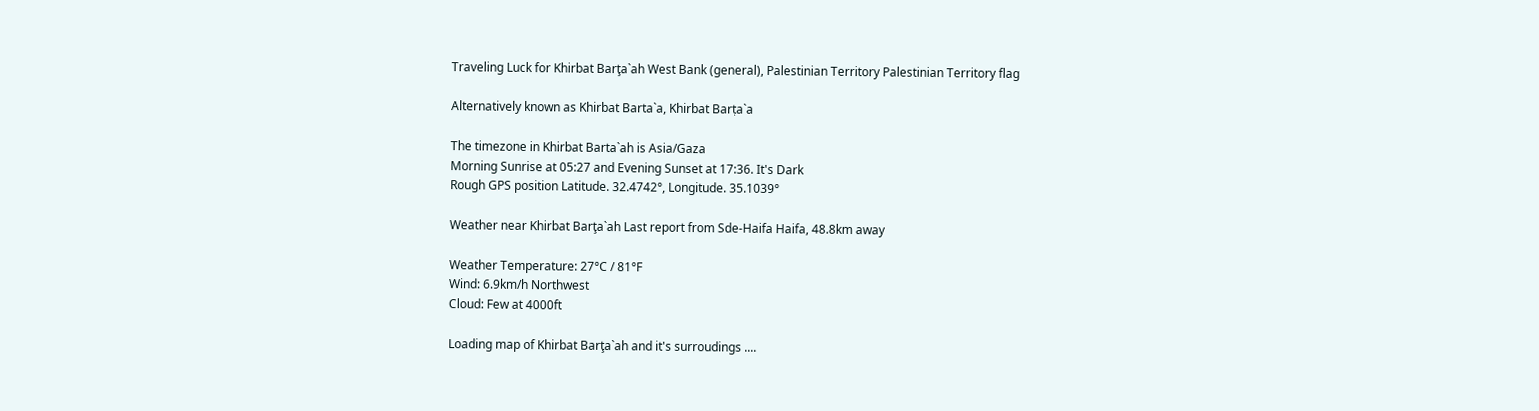Traveling Luck for Khirbat Barţa`ah West Bank (general), Palestinian Territory Palestinian Territory flag

Alternatively known as Khirbat Barta`a, Khirbat Barṭa`a

The timezone in Khirbat Barta`ah is Asia/Gaza
Morning Sunrise at 05:27 and Evening Sunset at 17:36. It's Dark
Rough GPS position Latitude. 32.4742°, Longitude. 35.1039°

Weather near Khirbat Barţa`ah Last report from Sde-Haifa Haifa, 48.8km away

Weather Temperature: 27°C / 81°F
Wind: 6.9km/h Northwest
Cloud: Few at 4000ft

Loading map of Khirbat Barţa`ah and it's surroudings ....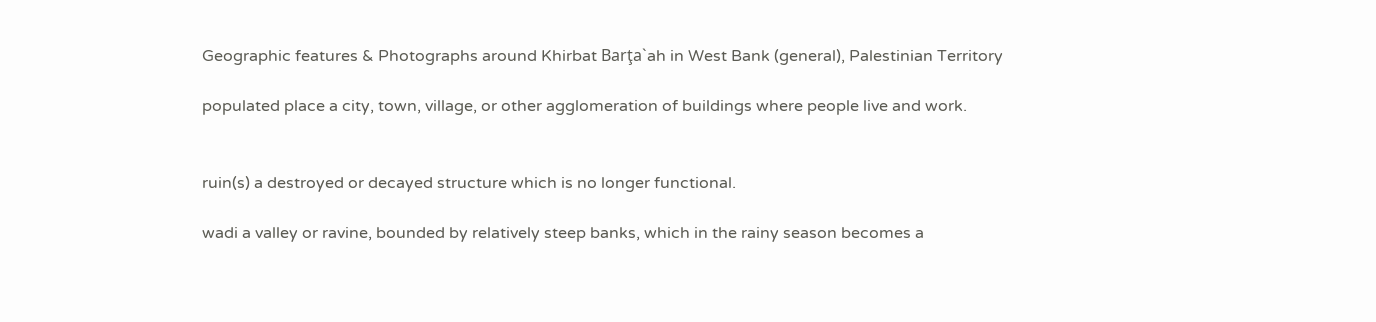Geographic features & Photographs around Khirbat Barţa`ah in West Bank (general), Palestinian Territory

populated place a city, town, village, or other agglomeration of buildings where people live and work.


ruin(s) a destroyed or decayed structure which is no longer functional.

wadi a valley or ravine, bounded by relatively steep banks, which in the rainy season becomes a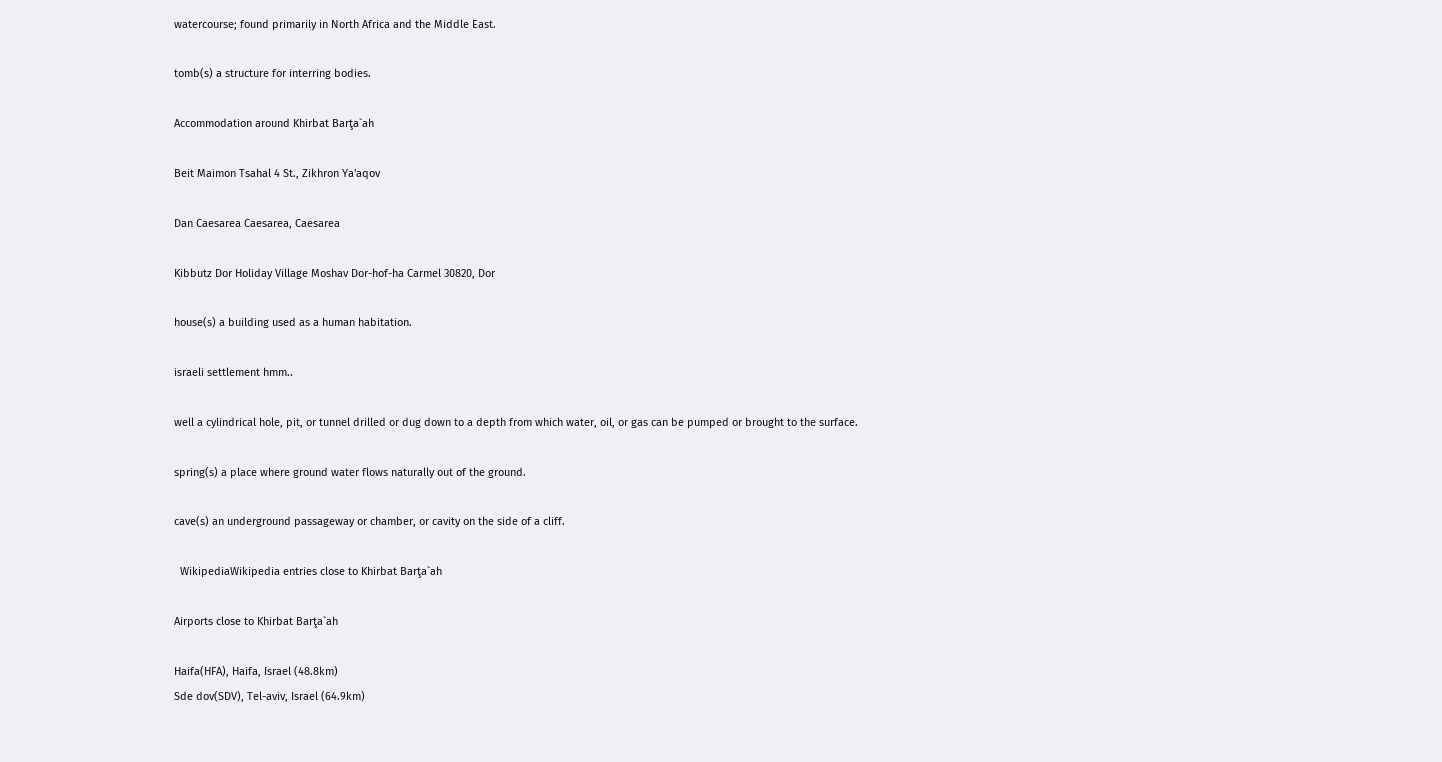watercourse; found primarily in North Africa and the Middle East.

tomb(s) a structure for interring bodies.

Accommodation around Khirbat Barţa`ah

Beit Maimon Tsahal 4 St., Zikhron Ya'aqov

Dan Caesarea Caesarea, Caesarea

Kibbutz Dor Holiday Village Moshav Dor-hof-ha Carmel 30820, Dor

house(s) a building used as a human habitation.

israeli settlement hmm..

well a cylindrical hole, pit, or tunnel drilled or dug down to a depth from which water, oil, or gas can be pumped or brought to the surface.

spring(s) a place where ground water flows naturally out of the ground.

cave(s) an underground passageway or chamber, or cavity on the side of a cliff.

  WikipediaWikipedia entries close to Khirbat Barţa`ah

Airports close to Khirbat Barţa`ah

Haifa(HFA), Haifa, Israel (48.8km)
Sde dov(SDV), Tel-aviv, Israel (64.9km)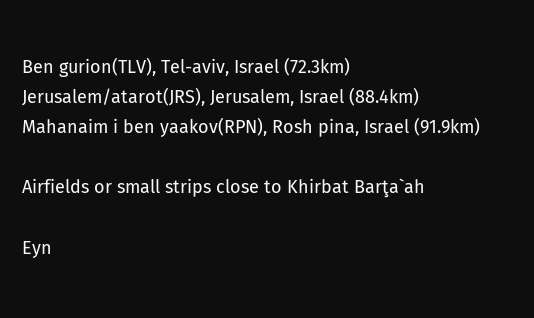Ben gurion(TLV), Tel-aviv, Israel (72.3km)
Jerusalem/atarot(JRS), Jerusalem, Israel (88.4km)
Mahanaim i ben yaakov(RPN), Rosh pina, Israel (91.9km)

Airfields or small strips close to Khirbat Barţa`ah

Eyn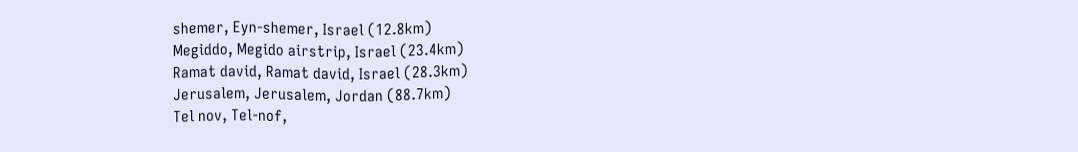shemer, Eyn-shemer, Israel (12.8km)
Megiddo, Megido airstrip, Israel (23.4km)
Ramat david, Ramat david, Israel (28.3km)
Jerusalem, Jerusalem, Jordan (88.7km)
Tel nov, Tel-nof,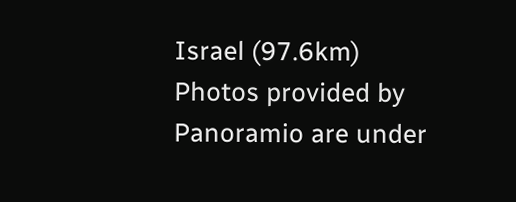Israel (97.6km)
Photos provided by Panoramio are under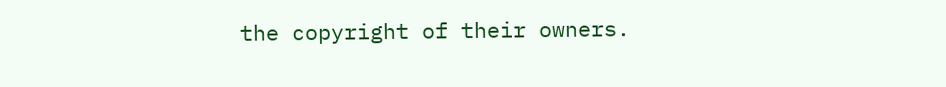the copyright of their owners.